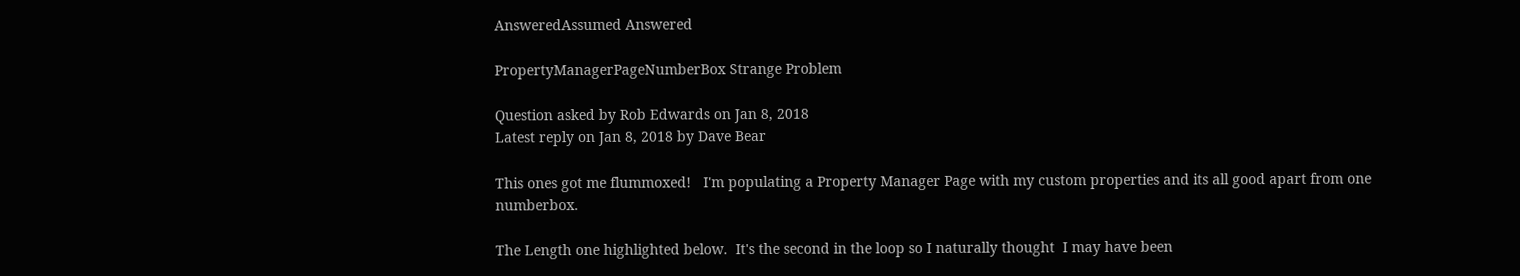AnsweredAssumed Answered

PropertyManagerPageNumberBox Strange Problem

Question asked by Rob Edwards on Jan 8, 2018
Latest reply on Jan 8, 2018 by Dave Bear

This ones got me flummoxed!   I'm populating a Property Manager Page with my custom properties and its all good apart from one numberbox.

The Length one highlighted below.  It's the second in the loop so I naturally thought  I may have been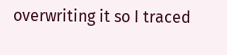overwriting it so I traced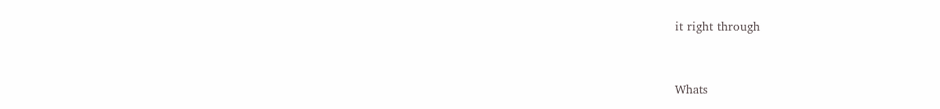it right through


Whats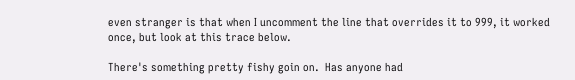even stranger is that when I uncomment the line that overrides it to 999, it worked once, but look at this trace below.

There's something pretty fishy goin on.  Has anyone had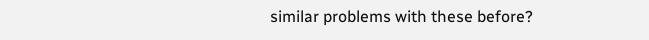similar problems with these before?